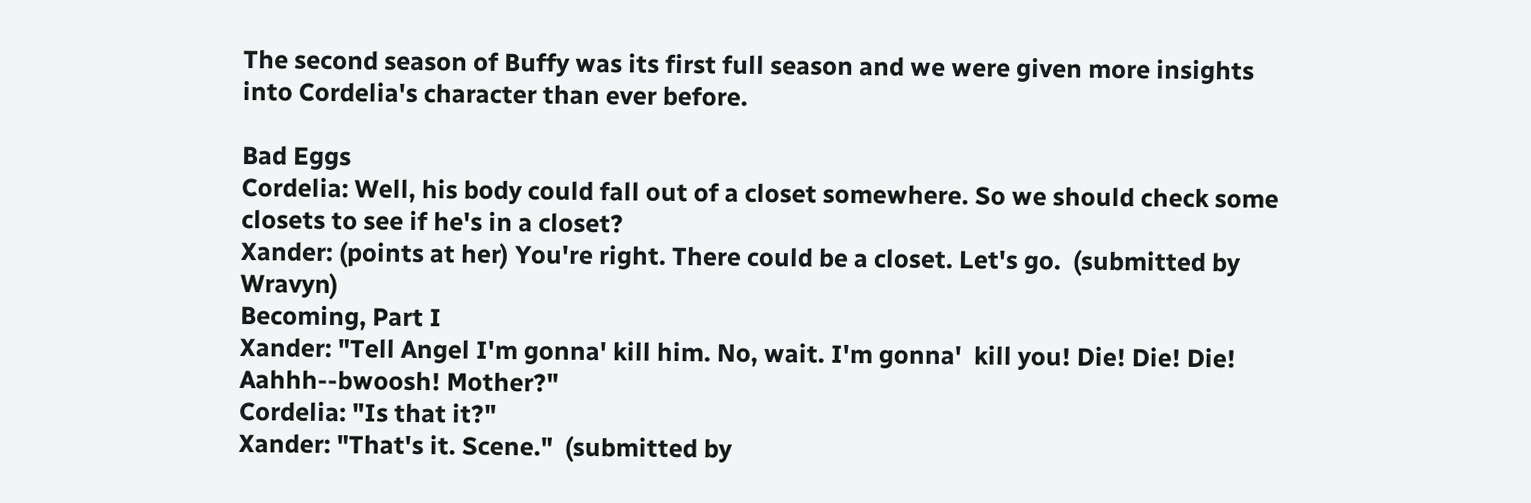The second season of Buffy was its first full season and we were given more insights into Cordelia's character than ever before.

Bad Eggs
Cordelia: Well, his body could fall out of a closet somewhere. So we should check some closets to see if he's in a closet?
Xander: (points at her) You're right. There could be a closet. Let's go.  (submitted by Wravyn)
Becoming, Part I
Xander: "Tell Angel I'm gonna' kill him. No, wait. I'm gonna'  kill you! Die! Die! Die! Aahhh--bwoosh! Mother?"
Cordelia: "Is that it?"
Xander: "That's it. Scene."  (submitted by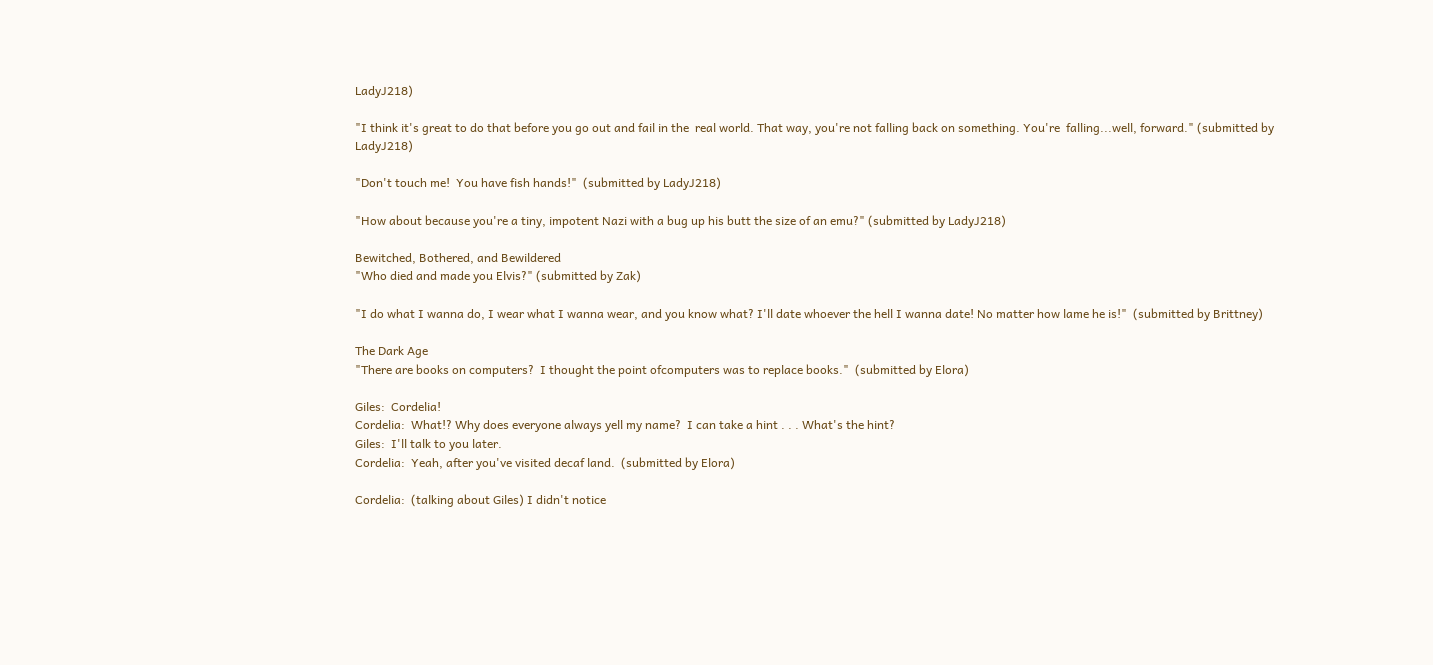LadyJ218)

"I think it's great to do that before you go out and fail in the  real world. That way, you're not falling back on something. You're  falling...well, forward." (submitted by LadyJ218)

"Don't touch me!  You have fish hands!"  (submitted by LadyJ218)

"How about because you're a tiny, impotent Nazi with a bug up his butt the size of an emu?" (submitted by LadyJ218)

Bewitched, Bothered, and Bewildered
"Who died and made you Elvis?" (submitted by Zak)

"I do what I wanna do, I wear what I wanna wear, and you know what? I'll date whoever the hell I wanna date! No matter how lame he is!"  (submitted by Brittney)

The Dark Age
"There are books on computers?  I thought the point ofcomputers was to replace books."  (submitted by Elora)

Giles:  Cordelia!
Cordelia:  What!? Why does everyone always yell my name?  I can take a hint . . . What's the hint?
Giles:  I'll talk to you later.
Cordelia:  Yeah, after you've visited decaf land.  (submitted by Elora)

Cordelia:  (talking about Giles) I didn't notice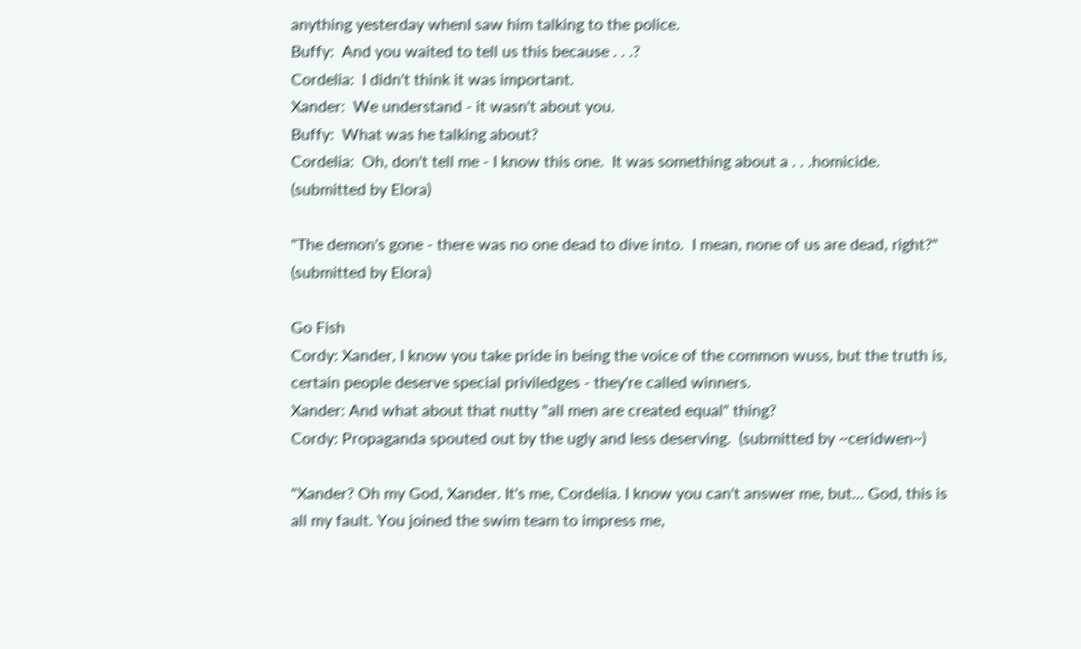anything yesterday whenI saw him talking to the police.
Buffy:  And you waited to tell us this because . . .?
Cordelia:  I didn't think it was important.
Xander:  We understand - it wasn't about you.
Buffy:  What was he talking about?
Cordelia:  Oh, don't tell me - I know this one.  It was something about a . . .homicide.  (submitted by Elora)

"The demon's gone - there was no one dead to dive into.  I mean, none of us are dead, right?"  (submitted by Elora)

Go Fish
Cordy: Xander, I know you take pride in being the voice of the common wuss, but the truth is, certain people deserve special priviledges - they're called winners.
Xander: And what about that nutty "all men are created equal" thing?
Cordy: Propaganda spouted out by the ugly and less deserving.  (submitted by ~ceridwen~)

"Xander? Oh my God, Xander. It's me, Cordelia. I know you can't answer me, but... God, this is all my fault. You joined the swim team to impress me,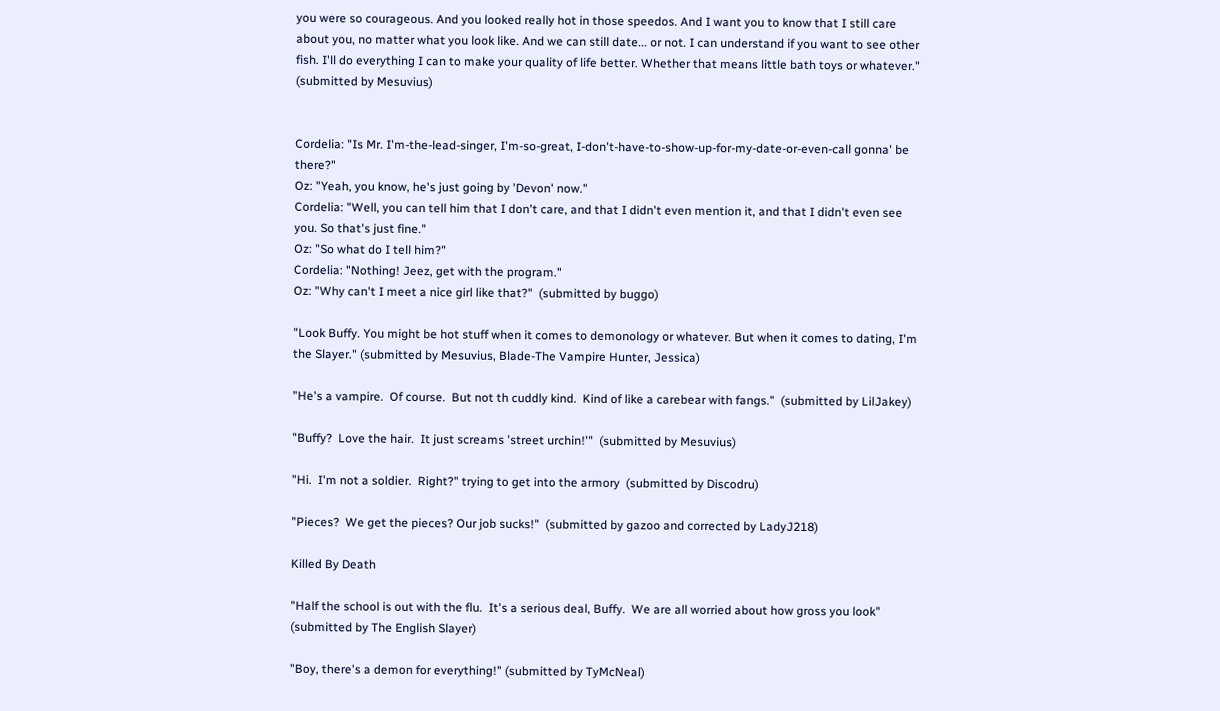you were so courageous. And you looked really hot in those speedos. And I want you to know that I still care about you, no matter what you look like. And we can still date... or not. I can understand if you want to see other fish. I'll do everything I can to make your quality of life better. Whether that means little bath toys or whatever." (submitted by Mesuvius)


Cordelia: "Is Mr. I'm-the-lead-singer, I'm-so-great, I-don't-have-to-show-up-for-my-date-or-even-call gonna' be there?"
Oz: "Yeah, you know, he's just going by 'Devon' now."
Cordelia: "Well, you can tell him that I don't care, and that I didn't even mention it, and that I didn't even see you. So that's just fine."
Oz: "So what do I tell him?"
Cordelia: "Nothing! Jeez, get with the program."
Oz: "Why can't I meet a nice girl like that?"  (submitted by buggo)

"Look Buffy. You might be hot stuff when it comes to demonology or whatever. But when it comes to dating, I'm the Slayer." (submitted by Mesuvius, Blade-The Vampire Hunter, Jessica)

"He's a vampire.  Of course.  But not th cuddly kind.  Kind of like a carebear with fangs."  (submitted by LilJakey)

"Buffy?  Love the hair.  It just screams 'street urchin!'"  (submitted by Mesuvius)

"Hi.  I'm not a soldier.  Right?" trying to get into the armory  (submitted by Discodru)

"Pieces?  We get the pieces? Our job sucks!"  (submitted by gazoo and corrected by LadyJ218)

Killed By Death

"Half the school is out with the flu.  It's a serious deal, Buffy.  We are all worried about how gross you look" (submitted by The English Slayer)

"Boy, there's a demon for everything!" (submitted by TyMcNeal)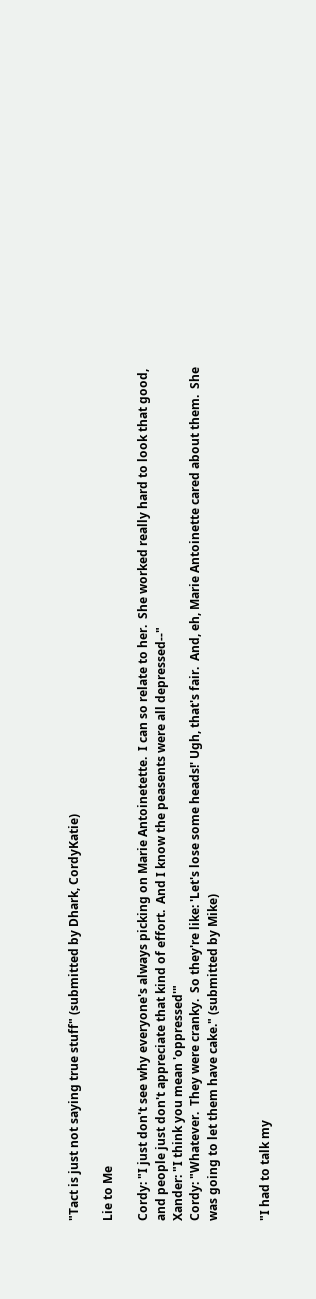"Tact is just not saying true stuff" (submitted by Dhark, CordyKatie)

Lie to Me

Cordy: "I just don't see why everyone's always picking on Marie Antoinetette.  I can so relate to her.  She worked really hard to look that good, and people just don't appreciate that kind of effort.  And I know the peasents were all depressed--"
Xander: "I think you mean 'oppressed'"
Cordy: "Whatever.  They were cranky.  So they're like: 'Let's lose some heads!' Ugh, that's fair.  And, eh, Marie Antoinette cared about them.  She was going to let them have cake." (submitted by Mike)


"I had to talk my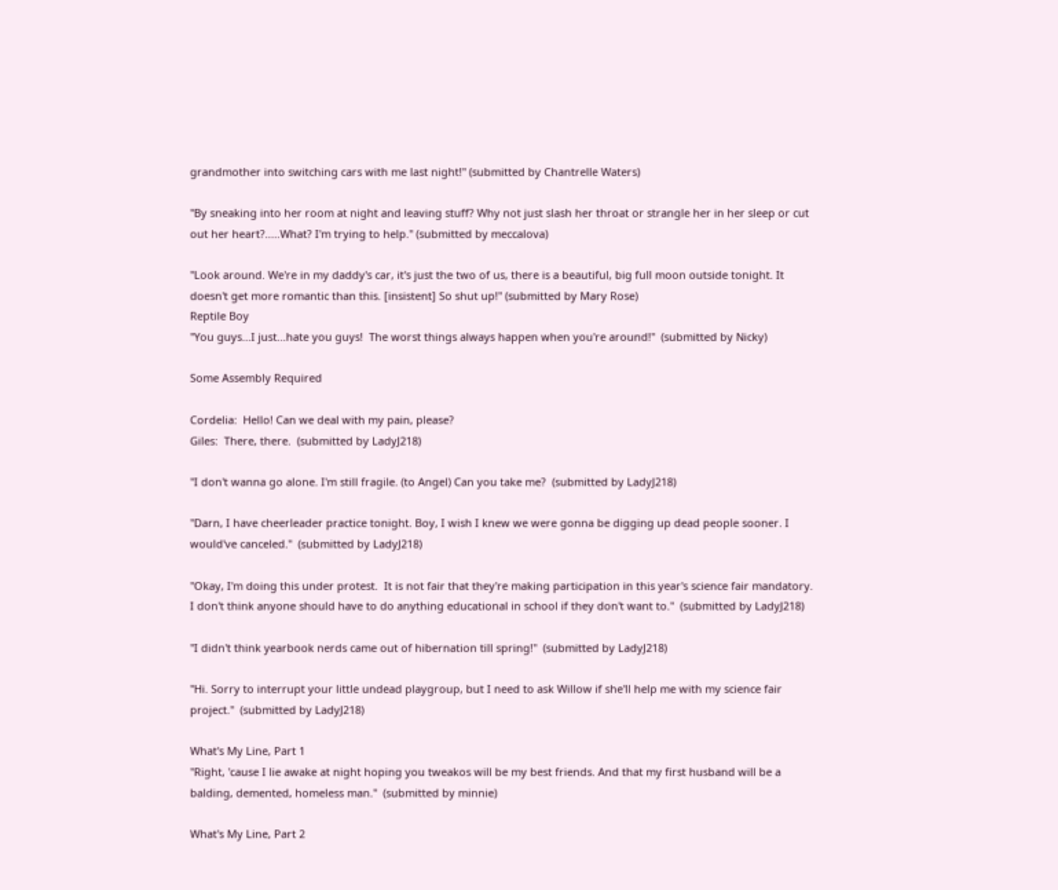grandmother into switching cars with me last night!" (submitted by Chantrelle Waters)

"By sneaking into her room at night and leaving stuff? Why not just slash her throat or strangle her in her sleep or cut out her heart?.....What? I'm trying to help." (submitted by meccalova)

"Look around. We're in my daddy's car, it's just the two of us, there is a beautiful, big full moon outside tonight. It doesn't get more romantic than this. [insistent] So shut up!" (submitted by Mary Rose)
Reptile Boy
"You guys...I just...hate you guys!  The worst things always happen when you're around!"  (submitted by Nicky)

Some Assembly Required

Cordelia:  Hello! Can we deal with my pain, please?
Giles:  There, there.  (submitted by LadyJ218)

"I don't wanna go alone. I'm still fragile. (to Angel) Can you take me?  (submitted by LadyJ218)

"Darn, I have cheerleader practice tonight. Boy, I wish I knew we were gonna be digging up dead people sooner. I would've canceled."  (submitted by LadyJ218)

"Okay, I'm doing this under protest.  It is not fair that they're making participation in this year's science fair mandatory. I don't think anyone should have to do anything educational in school if they don't want to."  (submitted by LadyJ218)

"I didn't think yearbook nerds came out of hibernation till spring!"  (submitted by LadyJ218)

"Hi. Sorry to interrupt your little undead playgroup, but I need to ask Willow if she'll help me with my science fair project."  (submitted by LadyJ218)

What's My Line, Part 1
"Right, 'cause I lie awake at night hoping you tweakos will be my best friends. And that my first husband will be a balding, demented, homeless man."  (submitted by minnie)

What's My Line, Part 2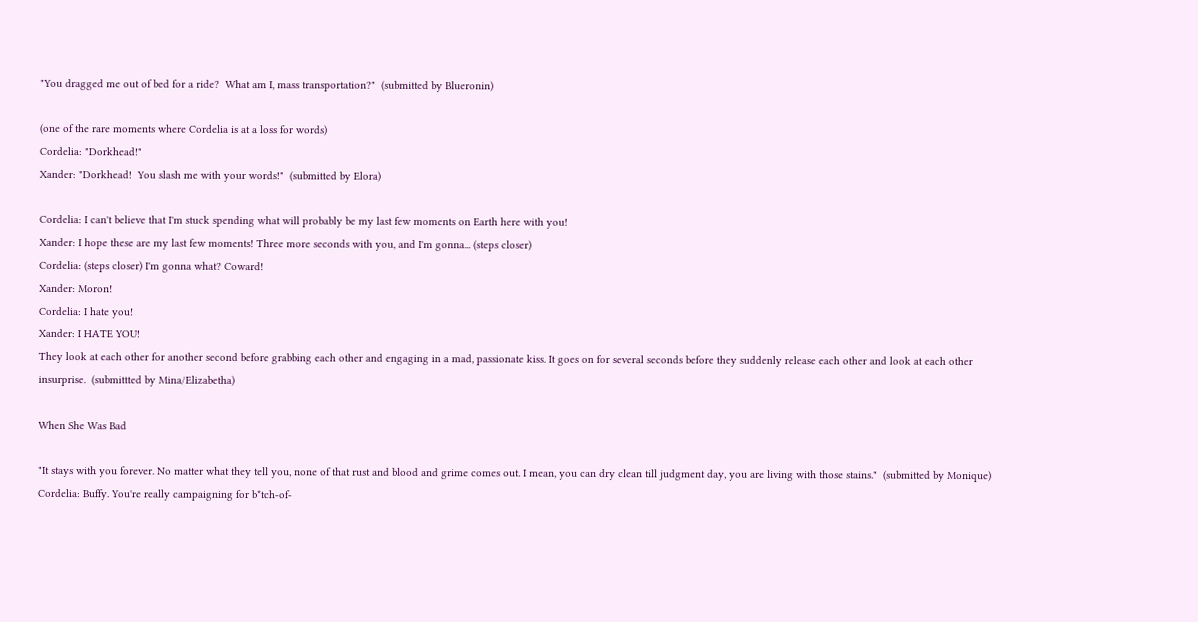"You dragged me out of bed for a ride?  What am I, mass transportation?"  (submitted by Blueronin)

(one of the rare moments where Cordelia is at a loss for words)
Cordelia: "Dorkhead!"
Xander: "Dorkhead!  You slash me with your words!"  (submitted by Elora)

Cordelia: I can't believe that I'm stuck spending what will probably be my last few moments on Earth here with you!
Xander: I hope these are my last few moments! Three more seconds with you, and I'm gonna... (steps closer)
Cordelia: (steps closer) I'm gonna what? Coward!
Xander: Moron!
Cordelia: I hate you!
Xander: I HATE YOU!
They look at each other for another second before grabbing each other and engaging in a mad, passionate kiss. It goes on for several seconds before they suddenly release each other and look at each other insurprise.  (submittted by Mina/Elizabetha)

When She Was Bad

"It stays with you forever. No matter what they tell you, none of that rust and blood and grime comes out. I mean, you can dry clean till judgment day, you are living with those stains."  (submitted by Monique)
Cordelia: Buffy. You're really campaigning for b*tch-of-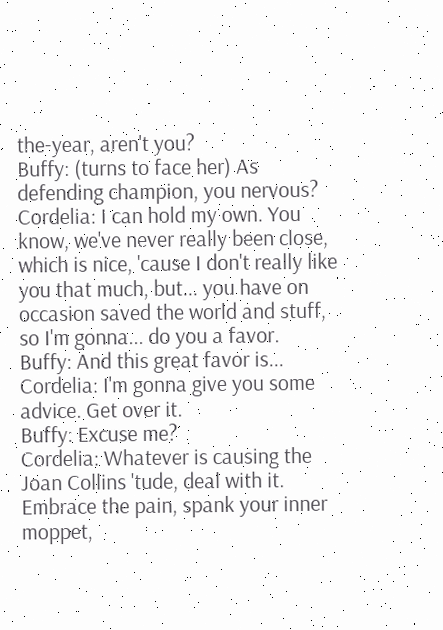the-year, aren't you?
Buffy: (turns to face her) As defending champion, you nervous?
Cordelia: I can hold my own. You know, we've never really been close, which is nice, 'cause I don't really like you that much, but... you have on occasion saved the world and stuff, so I'm gonna... do you a favor.
Buffy: And this great favor is...
Cordelia: I'm gonna give you some advice. Get over it.
Buffy: Excuse me?
Cordelia: Whatever is causing the Joan Collins 'tude, deal with it. Embrace the pain, spank your inner moppet,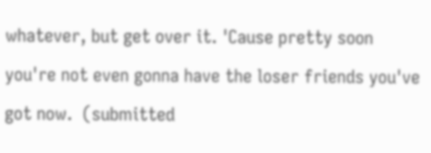whatever, but get over it. 'Cause pretty soon you're not even gonna have the loser friends you've got now.  (submitted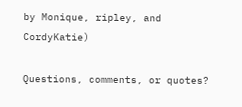by Monique, ripley, and CordyKatie)

Questions, comments, or quotes?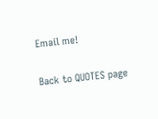Email me!

Back to QUOTES page